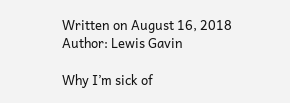Written on August 16, 2018
Author: Lewis Gavin

Why I’m sick of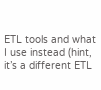ETL tools and what I use instead (hint, it’s a different ETL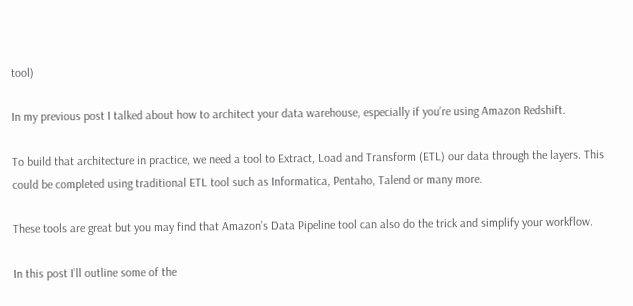tool)

In my previous post I talked about how to architect your data warehouse, especially if you’re using Amazon Redshift.

To build that architecture in practice, we need a tool to Extract, Load and Transform (ETL) our data through the layers. This could be completed using traditional ETL tool such as Informatica, Pentaho, Talend or many more.

These tools are great but you may find that Amazon’s Data Pipeline tool can also do the trick and simplify your workflow.

In this post I’ll outline some of the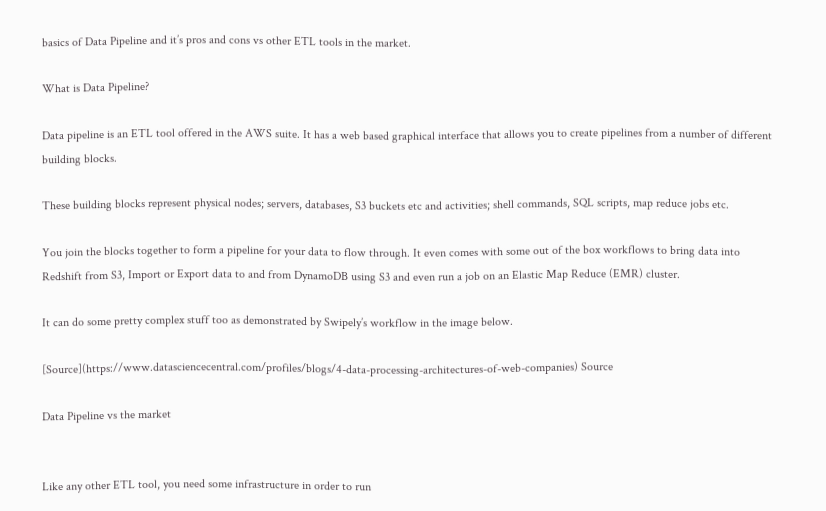basics of Data Pipeline and it’s pros and cons vs other ETL tools in the market.

What is Data Pipeline?

Data pipeline is an ETL tool offered in the AWS suite. It has a web based graphical interface that allows you to create pipelines from a number of different building blocks.

These building blocks represent physical nodes; servers, databases, S3 buckets etc and activities; shell commands, SQL scripts, map reduce jobs etc.

You join the blocks together to form a pipeline for your data to flow through. It even comes with some out of the box workflows to bring data into Redshift from S3, Import or Export data to and from DynamoDB using S3 and even run a job on an Elastic Map Reduce (EMR) cluster.

It can do some pretty complex stuff too as demonstrated by Swipely’s workflow in the image below.

[Source](https://www.datasciencecentral.com/profiles/blogs/4-data-processing-architectures-of-web-companies) Source

Data Pipeline vs the market


Like any other ETL tool, you need some infrastructure in order to run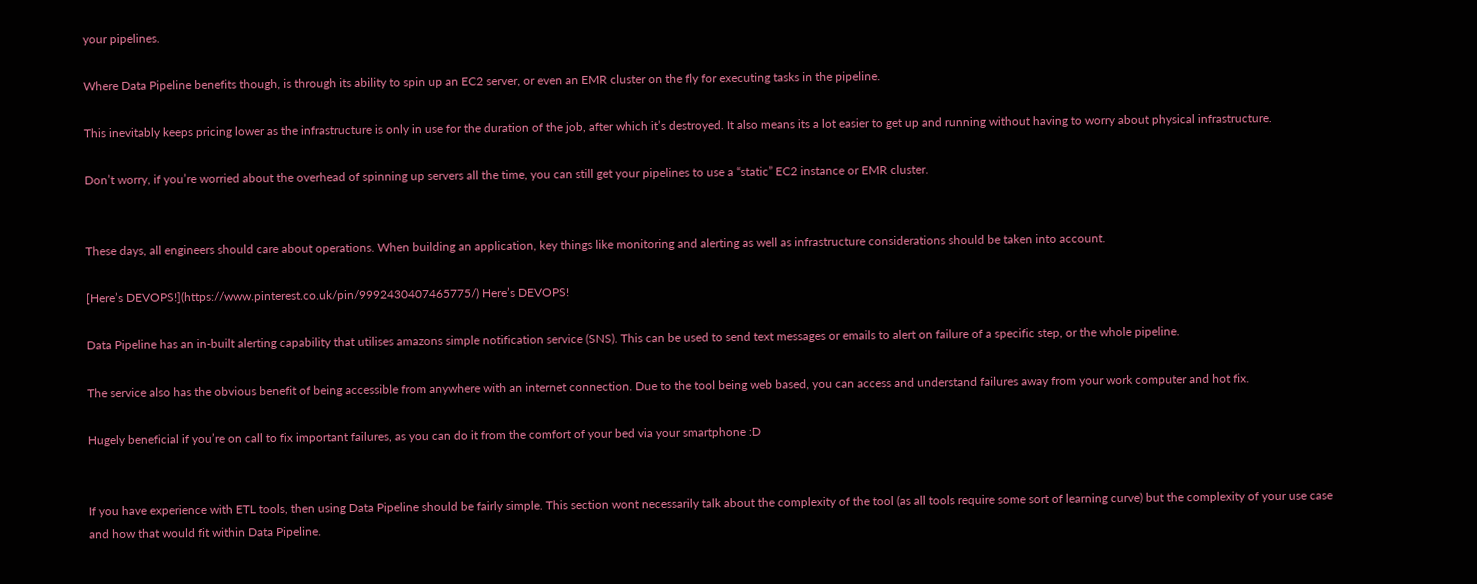your pipelines.

Where Data Pipeline benefits though, is through its ability to spin up an EC2 server, or even an EMR cluster on the fly for executing tasks in the pipeline.

This inevitably keeps pricing lower as the infrastructure is only in use for the duration of the job, after which it’s destroyed. It also means its a lot easier to get up and running without having to worry about physical infrastructure.

Don’t worry, if you’re worried about the overhead of spinning up servers all the time, you can still get your pipelines to use a “static” EC2 instance or EMR cluster.


These days, all engineers should care about operations. When building an application, key things like monitoring and alerting as well as infrastructure considerations should be taken into account.

[Here’s DEVOPS!](https://www.pinterest.co.uk/pin/9992430407465775/) Here’s DEVOPS!

Data Pipeline has an in-built alerting capability that utilises amazons simple notification service (SNS). This can be used to send text messages or emails to alert on failure of a specific step, or the whole pipeline.

The service also has the obvious benefit of being accessible from anywhere with an internet connection. Due to the tool being web based, you can access and understand failures away from your work computer and hot fix.

Hugely beneficial if you’re on call to fix important failures, as you can do it from the comfort of your bed via your smartphone :D


If you have experience with ETL tools, then using Data Pipeline should be fairly simple. This section wont necessarily talk about the complexity of the tool (as all tools require some sort of learning curve) but the complexity of your use case and how that would fit within Data Pipeline.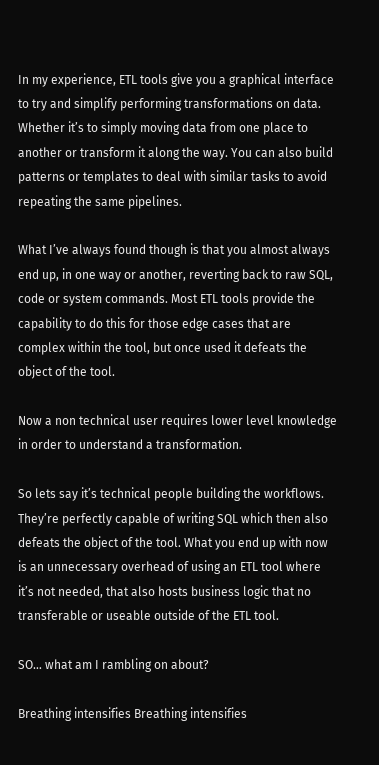In my experience, ETL tools give you a graphical interface to try and simplify performing transformations on data. Whether it’s to simply moving data from one place to another or transform it along the way. You can also build patterns or templates to deal with similar tasks to avoid repeating the same pipelines.

What I’ve always found though is that you almost always end up, in one way or another, reverting back to raw SQL, code or system commands. Most ETL tools provide the capability to do this for those edge cases that are complex within the tool, but once used it defeats the object of the tool.

Now a non technical user requires lower level knowledge in order to understand a transformation.

So lets say it’s technical people building the workflows. They’re perfectly capable of writing SQL which then also defeats the object of the tool. What you end up with now is an unnecessary overhead of using an ETL tool where it’s not needed, that also hosts business logic that no transferable or useable outside of the ETL tool.

SO… what am I rambling on about?

Breathing intensifies Breathing intensifies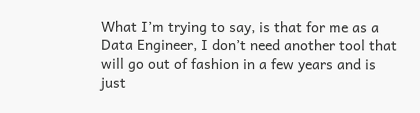What I’m trying to say, is that for me as a Data Engineer, I don’t need another tool that will go out of fashion in a few years and is just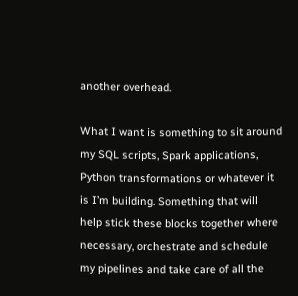another overhead.

What I want is something to sit around my SQL scripts, Spark applications, Python transformations or whatever it is I’m building. Something that will help stick these blocks together where necessary, orchestrate and schedule my pipelines and take care of all the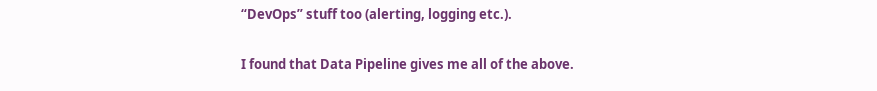“DevOps” stuff too (alerting, logging etc.).

I found that Data Pipeline gives me all of the above.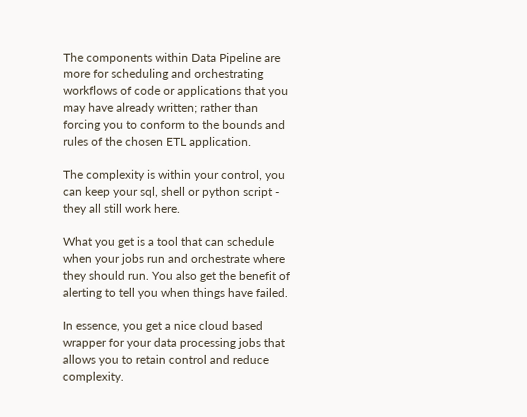The components within Data Pipeline are more for scheduling and orchestrating workflows of code or applications that you may have already written; rather than forcing you to conform to the bounds and rules of the chosen ETL application.

The complexity is within your control, you can keep your sql, shell or python script - they all still work here.

What you get is a tool that can schedule when your jobs run and orchestrate where they should run. You also get the benefit of alerting to tell you when things have failed.

In essence, you get a nice cloud based wrapper for your data processing jobs that allows you to retain control and reduce complexity.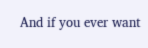And if you ever want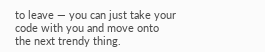to leave — you can just take your code with you and move onto the next trendy thing.